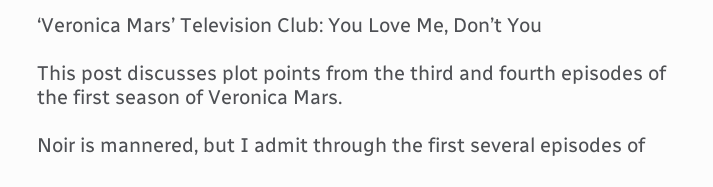‘Veronica Mars’ Television Club: You Love Me, Don’t You

This post discusses plot points from the third and fourth episodes of the first season of Veronica Mars.

Noir is mannered, but I admit through the first several episodes of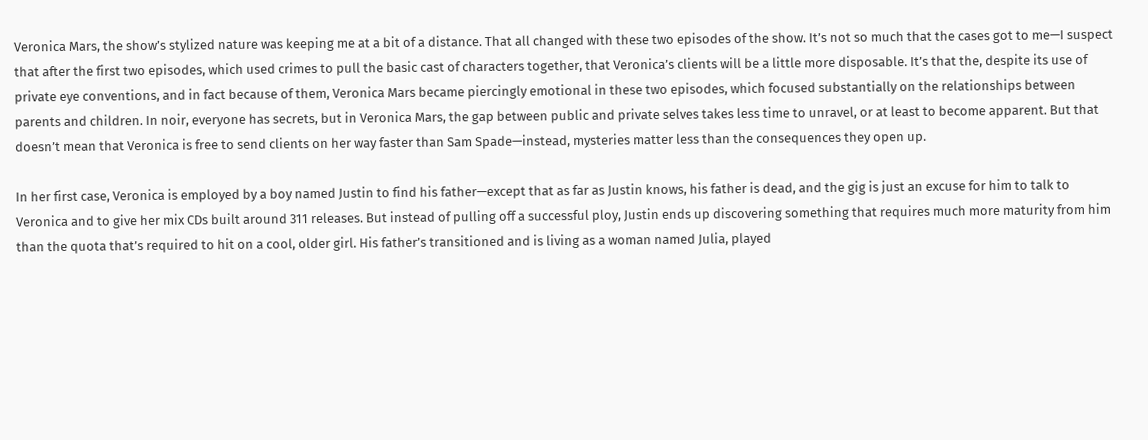Veronica Mars, the show’s stylized nature was keeping me at a bit of a distance. That all changed with these two episodes of the show. It’s not so much that the cases got to me—I suspect that after the first two episodes, which used crimes to pull the basic cast of characters together, that Veronica’s clients will be a little more disposable. It’s that the, despite its use of private eye conventions, and in fact because of them, Veronica Mars became piercingly emotional in these two episodes, which focused substantially on the relationships between parents and children. In noir, everyone has secrets, but in Veronica Mars, the gap between public and private selves takes less time to unravel, or at least to become apparent. But that doesn’t mean that Veronica is free to send clients on her way faster than Sam Spade—instead, mysteries matter less than the consequences they open up.

In her first case, Veronica is employed by a boy named Justin to find his father—except that as far as Justin knows, his father is dead, and the gig is just an excuse for him to talk to Veronica and to give her mix CDs built around 311 releases. But instead of pulling off a successful ploy, Justin ends up discovering something that requires much more maturity from him than the quota that’s required to hit on a cool, older girl. His father’s transitioned and is living as a woman named Julia, played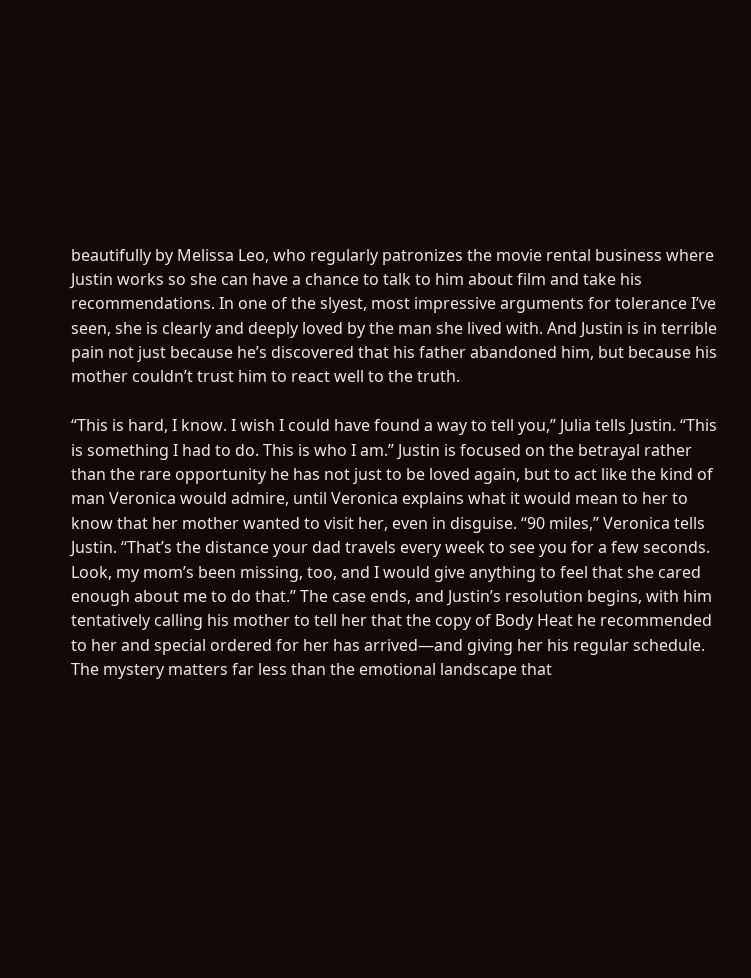beautifully by Melissa Leo, who regularly patronizes the movie rental business where Justin works so she can have a chance to talk to him about film and take his recommendations. In one of the slyest, most impressive arguments for tolerance I’ve seen, she is clearly and deeply loved by the man she lived with. And Justin is in terrible pain not just because he’s discovered that his father abandoned him, but because his mother couldn’t trust him to react well to the truth.

“This is hard, I know. I wish I could have found a way to tell you,” Julia tells Justin. “This is something I had to do. This is who I am.” Justin is focused on the betrayal rather than the rare opportunity he has not just to be loved again, but to act like the kind of man Veronica would admire, until Veronica explains what it would mean to her to know that her mother wanted to visit her, even in disguise. “90 miles,” Veronica tells Justin. “That’s the distance your dad travels every week to see you for a few seconds. Look, my mom’s been missing, too, and I would give anything to feel that she cared enough about me to do that.” The case ends, and Justin’s resolution begins, with him tentatively calling his mother to tell her that the copy of Body Heat he recommended to her and special ordered for her has arrived—and giving her his regular schedule. The mystery matters far less than the emotional landscape that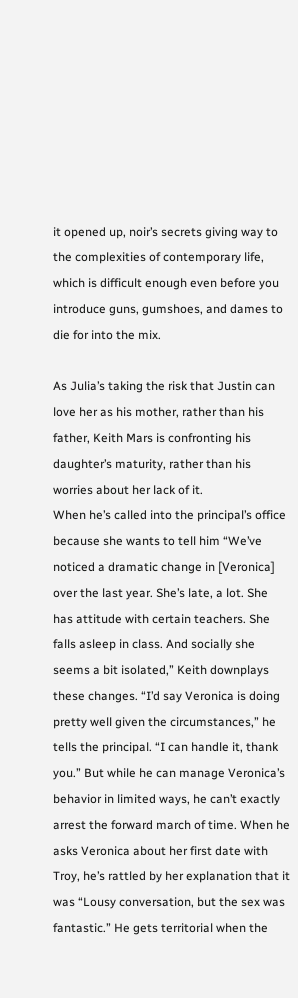it opened up, noir’s secrets giving way to the complexities of contemporary life, which is difficult enough even before you introduce guns, gumshoes, and dames to die for into the mix.

As Julia’s taking the risk that Justin can love her as his mother, rather than his father, Keith Mars is confronting his daughter’s maturity, rather than his worries about her lack of it.
When he’s called into the principal’s office because she wants to tell him “We’ve noticed a dramatic change in [Veronica] over the last year. She’s late, a lot. She has attitude with certain teachers. She falls asleep in class. And socially she seems a bit isolated,” Keith downplays these changes. “I’d say Veronica is doing pretty well given the circumstances,” he tells the principal. “I can handle it, thank you.” But while he can manage Veronica’s behavior in limited ways, he can’t exactly arrest the forward march of time. When he asks Veronica about her first date with Troy, he’s rattled by her explanation that it was “Lousy conversation, but the sex was fantastic.” He gets territorial when the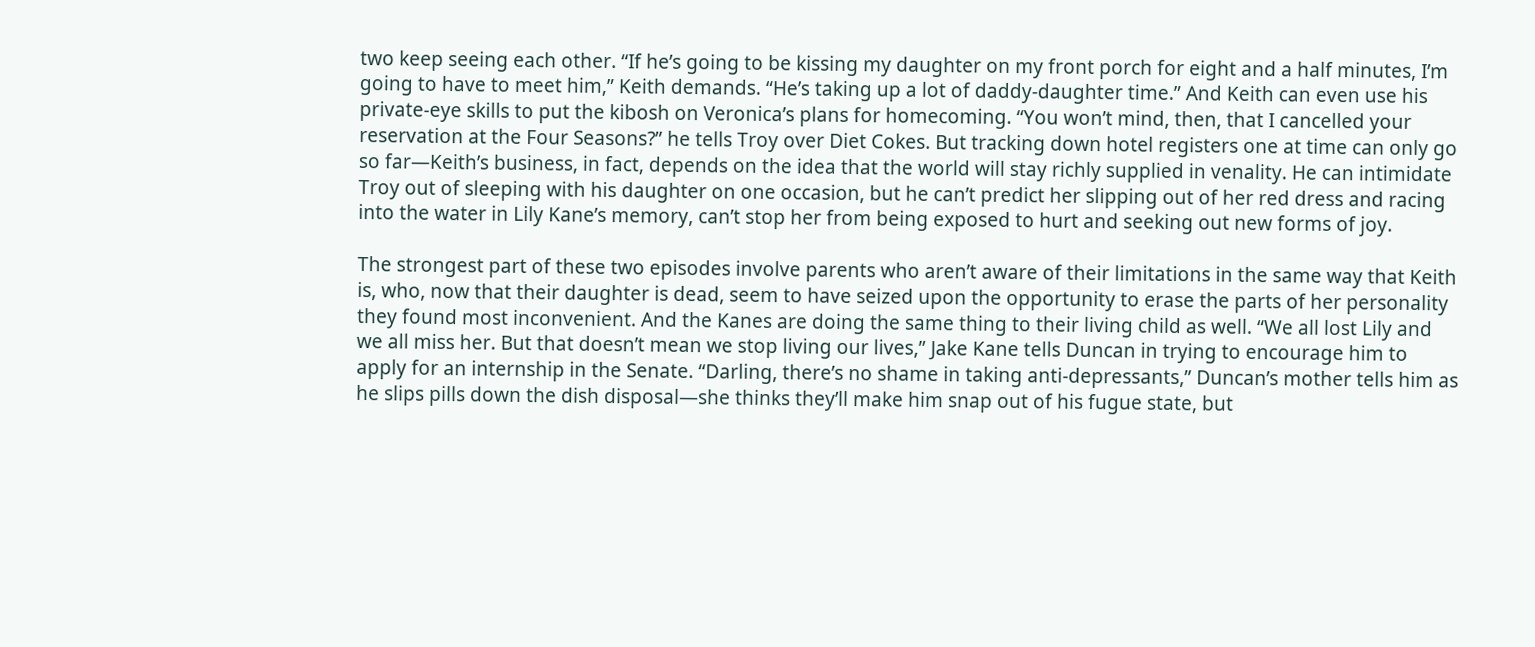two keep seeing each other. “If he’s going to be kissing my daughter on my front porch for eight and a half minutes, I’m going to have to meet him,” Keith demands. “He’s taking up a lot of daddy-daughter time.” And Keith can even use his private-eye skills to put the kibosh on Veronica’s plans for homecoming. “You won’t mind, then, that I cancelled your reservation at the Four Seasons?” he tells Troy over Diet Cokes. But tracking down hotel registers one at time can only go so far—Keith’s business, in fact, depends on the idea that the world will stay richly supplied in venality. He can intimidate Troy out of sleeping with his daughter on one occasion, but he can’t predict her slipping out of her red dress and racing into the water in Lily Kane’s memory, can’t stop her from being exposed to hurt and seeking out new forms of joy.

The strongest part of these two episodes involve parents who aren’t aware of their limitations in the same way that Keith is, who, now that their daughter is dead, seem to have seized upon the opportunity to erase the parts of her personality they found most inconvenient. And the Kanes are doing the same thing to their living child as well. “We all lost Lily and we all miss her. But that doesn’t mean we stop living our lives,” Jake Kane tells Duncan in trying to encourage him to apply for an internship in the Senate. “Darling, there’s no shame in taking anti-depressants,” Duncan’s mother tells him as he slips pills down the dish disposal—she thinks they’ll make him snap out of his fugue state, but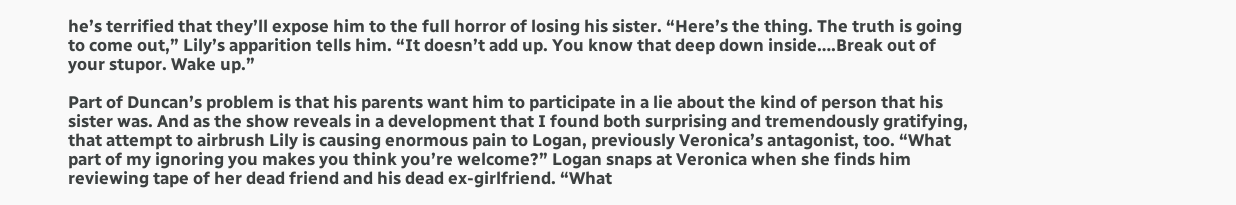he’s terrified that they’ll expose him to the full horror of losing his sister. “Here’s the thing. The truth is going to come out,” Lily’s apparition tells him. “It doesn’t add up. You know that deep down inside….Break out of your stupor. Wake up.”

Part of Duncan’s problem is that his parents want him to participate in a lie about the kind of person that his sister was. And as the show reveals in a development that I found both surprising and tremendously gratifying, that attempt to airbrush Lily is causing enormous pain to Logan, previously Veronica’s antagonist, too. “What part of my ignoring you makes you think you’re welcome?” Logan snaps at Veronica when she finds him reviewing tape of her dead friend and his dead ex-girlfriend. “What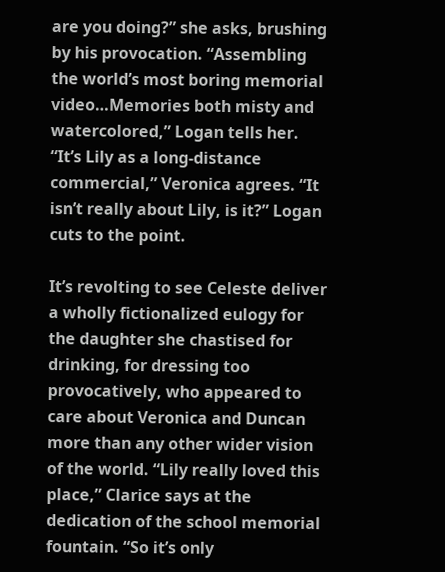are you doing?” she asks, brushing by his provocation. “Assembling the world’s most boring memorial video…Memories both misty and watercolored,” Logan tells her. “It’s Lily as a long-distance commercial,” Veronica agrees. “It isn’t really about Lily, is it?” Logan cuts to the point.

It’s revolting to see Celeste deliver a wholly fictionalized eulogy for the daughter she chastised for drinking, for dressing too provocatively, who appeared to care about Veronica and Duncan more than any other wider vision of the world. “Lily really loved this place,” Clarice says at the dedication of the school memorial fountain. “So it’s only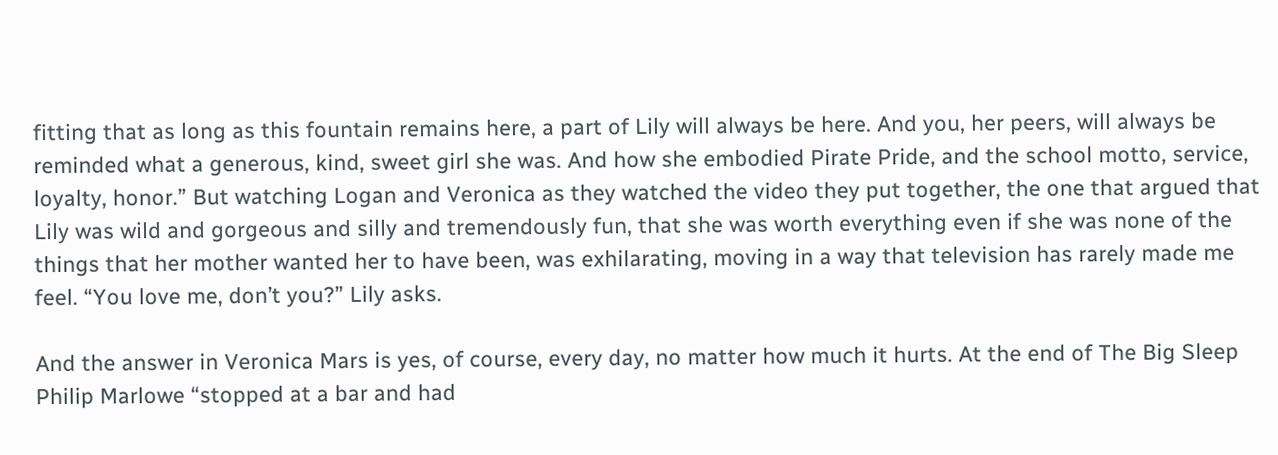fitting that as long as this fountain remains here, a part of Lily will always be here. And you, her peers, will always be reminded what a generous, kind, sweet girl she was. And how she embodied Pirate Pride, and the school motto, service, loyalty, honor.” But watching Logan and Veronica as they watched the video they put together, the one that argued that Lily was wild and gorgeous and silly and tremendously fun, that she was worth everything even if she was none of the things that her mother wanted her to have been, was exhilarating, moving in a way that television has rarely made me feel. “You love me, don’t you?” Lily asks.

And the answer in Veronica Mars is yes, of course, every day, no matter how much it hurts. At the end of The Big Sleep Philip Marlowe “stopped at a bar and had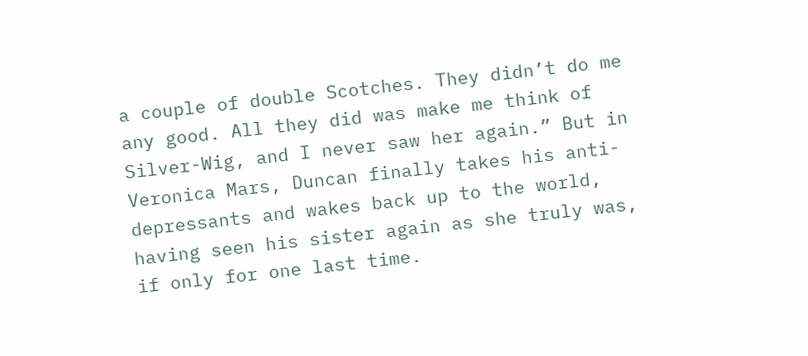a couple of double Scotches. They didn’t do me any good. All they did was make me think of Silver-Wig, and I never saw her again.” But in Veronica Mars, Duncan finally takes his anti-depressants and wakes back up to the world, having seen his sister again as she truly was, if only for one last time.